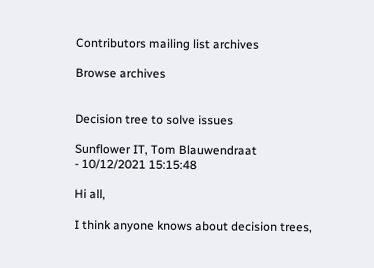Contributors mailing list archives

Browse archives


Decision tree to solve issues

Sunflower IT, Tom Blauwendraat
- 10/12/2021 15:15:48

Hi all,

I think anyone knows about decision trees,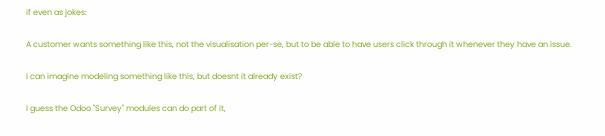if even as jokes:

A customer wants something like this, not the visualisation per-se, but to be able to have users click through it whenever they have an issue.

I can imagine modeling something like this, but doesnt it already exist?

I guess the Odoo "Survey" modules can do part of it,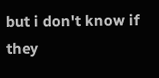but i don't know if they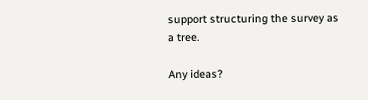support structuring the survey as a tree.

Any ideas?